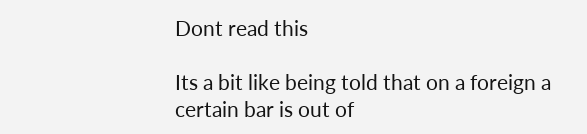Dont read this

Its a bit like being told that on a foreign a certain bar is out of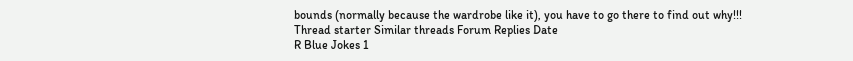bounds (normally because the wardrobe like it), you have to go there to find out why!!!
Thread starter Similar threads Forum Replies Date
R Blue Jokes 1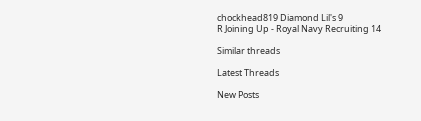chockhead819 Diamond Lil's 9
R Joining Up - Royal Navy Recruiting 14

Similar threads

Latest Threads

New Posts